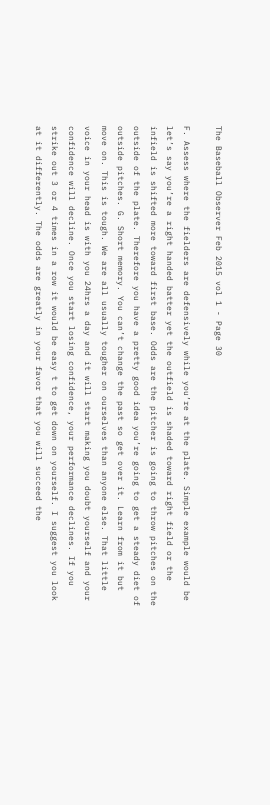The Baseball Observer Feb 2015 vol 1 - Page 30

F. Assess where the fielders are defensively while you’re at the plate. Simple example would be let’s say you’re a right handed batter yet the outfield is shaded toward right field or the infield is shifted more toward first base. Odds are the pitcher is going to throw pitches on the outside of the plate. Therefore you have a pretty good idea you’re going to get a steady diet of outside pitches. G. Short memory. You can’t change the past so get over it. Learn from it but move on. This is tough. We are all usually tougher on ourselves than anyone else. That little voice in your head is with you 24hrs a day and it will start making you doubt yourself and your confidence will decline. Once you start losing confidence, your performance declines. If you strike out 3 or 4 times in a row it would be easy t to get down on yourself. I suggest you look at it differently. The odds are greatly in your favor that you will succeed the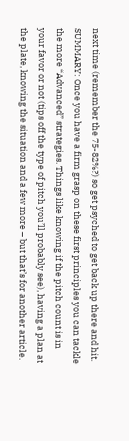next time (remember the 75-82%?) so get psyched to get back up there and hit. SUMMARY: Once you have a firm grasp on these first principles you can tackle the more “Advanced” strategies. Things like knowing if the pitch count is in your favor or not (tips off the type of pitch you’ll probably see), having a plan at the plate, knowing the situation and a few more – but that’s for another article.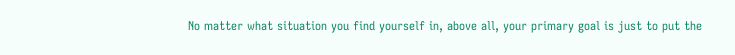No matter what situation you find yourself in, above all, your primary goal is just to put the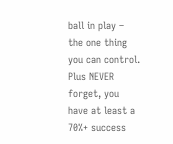ball in play – the one thing you can control. Plus NEVER forget, you have at least a 70%+ success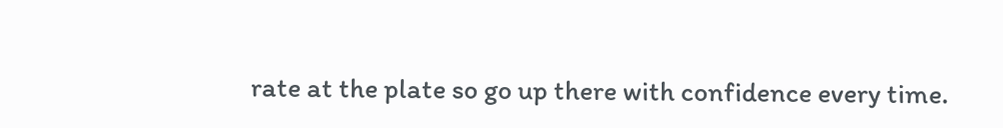rate at the plate so go up there with confidence every time.